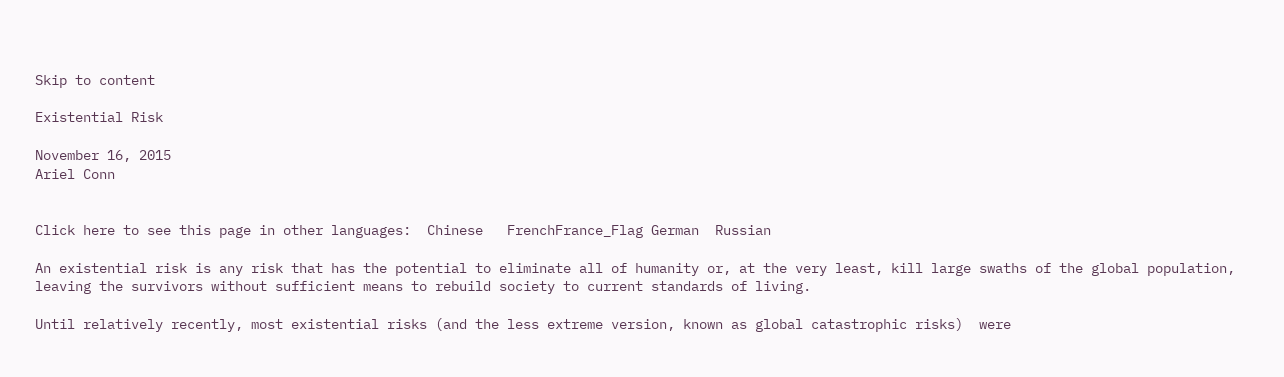Skip to content

Existential Risk

November 16, 2015
Ariel Conn


Click here to see this page in other languages:  Chinese   FrenchFrance_Flag German  Russian

An existential risk is any risk that has the potential to eliminate all of humanity or, at the very least, kill large swaths of the global population, leaving the survivors without sufficient means to rebuild society to current standards of living.

Until relatively recently, most existential risks (and the less extreme version, known as global catastrophic risks)  were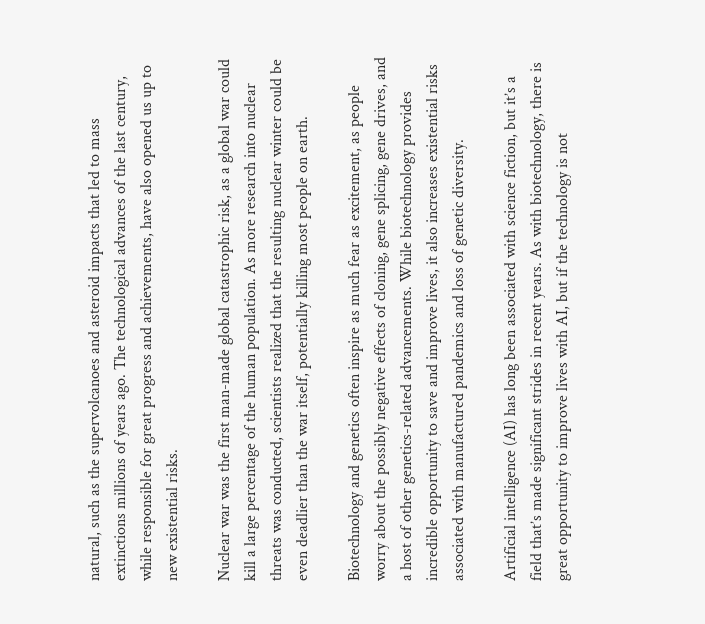natural, such as the supervolcanoes and asteroid impacts that led to mass extinctions millions of years ago. The technological advances of the last century, while responsible for great progress and achievements, have also opened us up to new existential risks.

Nuclear war was the first man-made global catastrophic risk, as a global war could kill a large percentage of the human population. As more research into nuclear threats was conducted, scientists realized that the resulting nuclear winter could be even deadlier than the war itself, potentially killing most people on earth.

Biotechnology and genetics often inspire as much fear as excitement, as people worry about the possibly negative effects of cloning, gene splicing, gene drives, and a host of other genetics-related advancements. While biotechnology provides incredible opportunity to save and improve lives, it also increases existential risks associated with manufactured pandemics and loss of genetic diversity.

Artificial intelligence (AI) has long been associated with science fiction, but it’s a field that’s made significant strides in recent years. As with biotechnology, there is great opportunity to improve lives with AI, but if the technology is not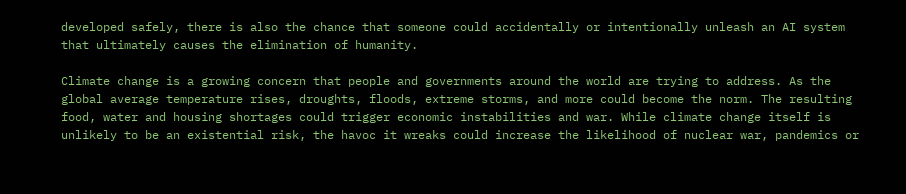developed safely, there is also the chance that someone could accidentally or intentionally unleash an AI system that ultimately causes the elimination of humanity.

Climate change is a growing concern that people and governments around the world are trying to address. As the global average temperature rises, droughts, floods, extreme storms, and more could become the norm. The resulting food, water and housing shortages could trigger economic instabilities and war. While climate change itself is unlikely to be an existential risk, the havoc it wreaks could increase the likelihood of nuclear war, pandemics or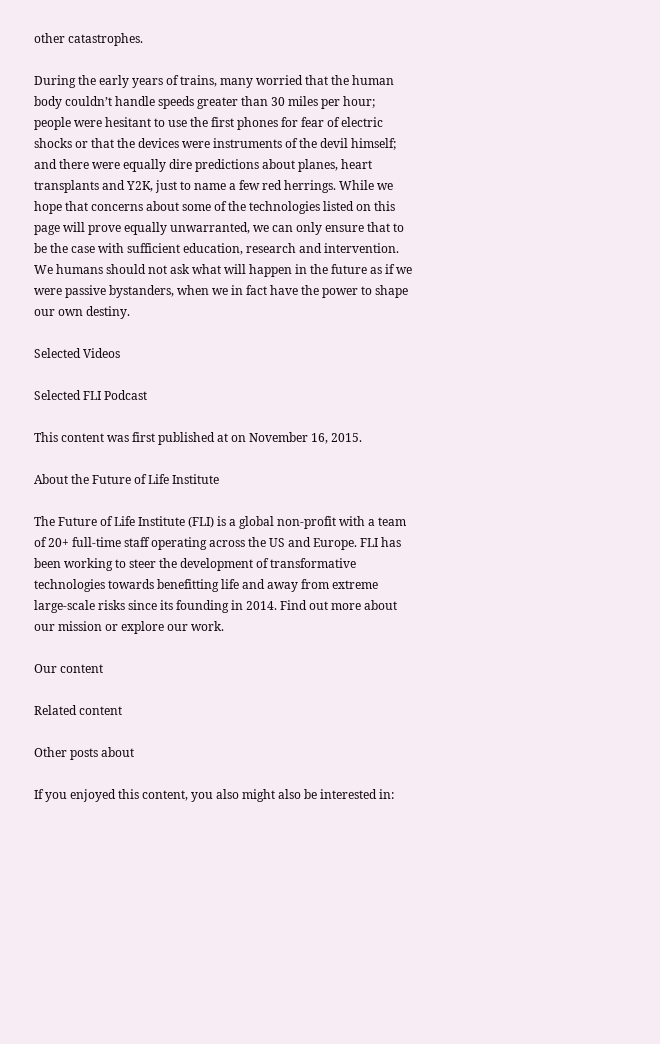other catastrophes.

During the early years of trains, many worried that the human body couldn’t handle speeds greater than 30 miles per hour; people were hesitant to use the first phones for fear of electric shocks or that the devices were instruments of the devil himself; and there were equally dire predictions about planes, heart transplants and Y2K, just to name a few red herrings. While we hope that concerns about some of the technologies listed on this page will prove equally unwarranted, we can only ensure that to be the case with sufficient education, research and intervention. We humans should not ask what will happen in the future as if we were passive bystanders, when we in fact have the power to shape our own destiny.

Selected Videos

Selected FLI Podcast

This content was first published at on November 16, 2015.

About the Future of Life Institute

The Future of Life Institute (FLI) is a global non-profit with a team of 20+ full-time staff operating across the US and Europe. FLI has been working to steer the development of transformative technologies towards benefitting life and away from extreme large-scale risks since its founding in 2014. Find out more about our mission or explore our work.

Our content

Related content

Other posts about

If you enjoyed this content, you also might also be interested in: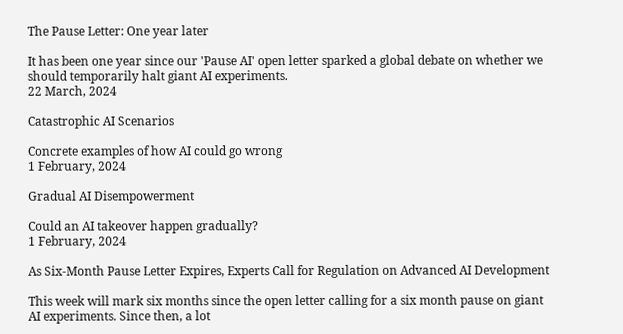The Pause Letter: One year later

It has been one year since our 'Pause AI' open letter sparked a global debate on whether we should temporarily halt giant AI experiments.
22 March, 2024

Catastrophic AI Scenarios

Concrete examples of how AI could go wrong
1 February, 2024

Gradual AI Disempowerment

Could an AI takeover happen gradually?
1 February, 2024

As Six-Month Pause Letter Expires, Experts Call for Regulation on Advanced AI Development

This week will mark six months since the open letter calling for a six month pause on giant AI experiments. Since then, a lot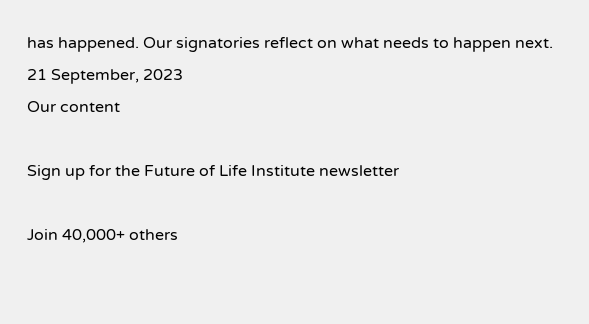has happened. Our signatories reflect on what needs to happen next.
21 September, 2023
Our content

Sign up for the Future of Life Institute newsletter

Join 40,000+ others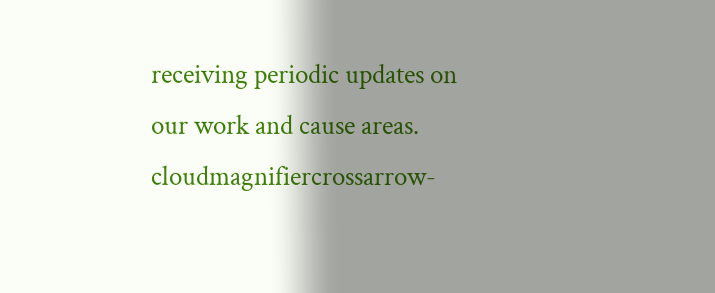receiving periodic updates on our work and cause areas.
cloudmagnifiercrossarrow-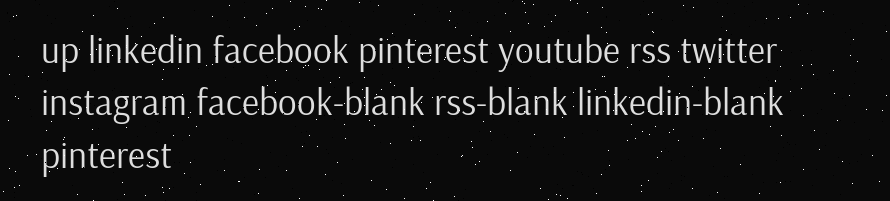up linkedin facebook pinterest youtube rss twitter instagram facebook-blank rss-blank linkedin-blank pinterest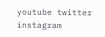youtube twitter instagram